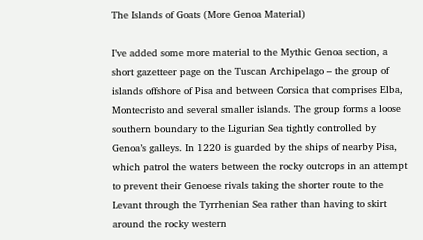The Islands of Goats (More Genoa Material)

I’ve added some more material to the Mythic Genoa section, a short gazetteer page on the Tuscan Archipelago – the group of islands offshore of Pisa and between Corsica that comprises Elba, Montecristo and several smaller islands. The group forms a loose southern boundary to the Ligurian Sea tightly controlled by Genoa’s galleys. In 1220 is guarded by the ships of nearby Pisa, which patrol the waters between the rocky outcrops in an attempt to prevent their Genoese rivals taking the shorter route to the Levant through the Tyrrhenian Sea rather than having to skirt around the rocky western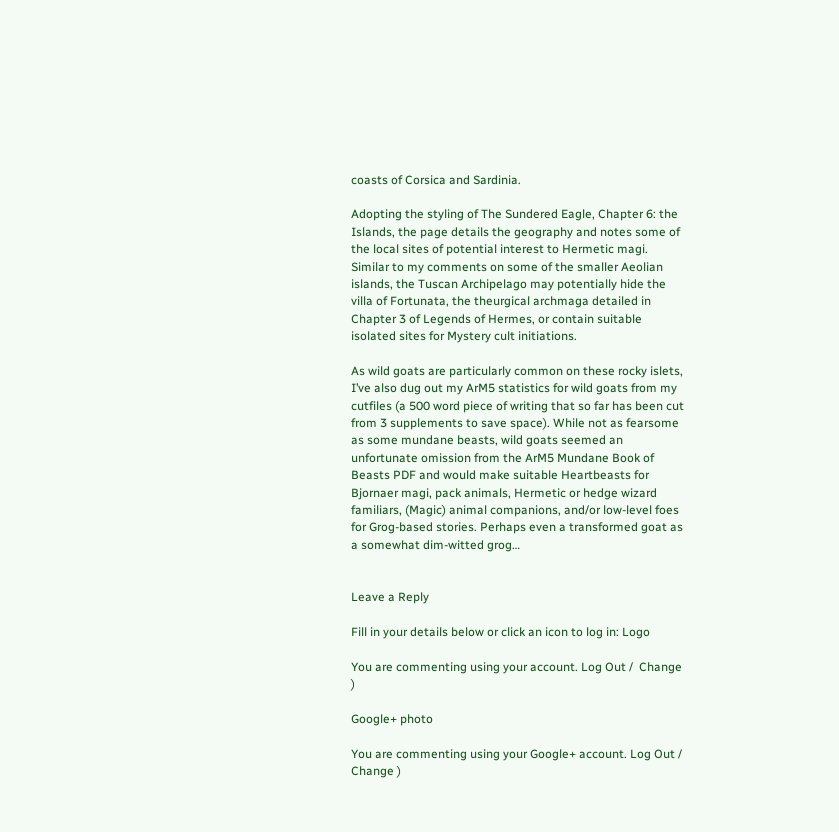coasts of Corsica and Sardinia.

Adopting the styling of The Sundered Eagle, Chapter 6: the Islands, the page details the geography and notes some of the local sites of potential interest to Hermetic magi. Similar to my comments on some of the smaller Aeolian islands, the Tuscan Archipelago may potentially hide the villa of Fortunata, the theurgical archmaga detailed in Chapter 3 of Legends of Hermes, or contain suitable isolated sites for Mystery cult initiations.

As wild goats are particularly common on these rocky islets, I’ve also dug out my ArM5 statistics for wild goats from my cutfiles (a 500 word piece of writing that so far has been cut from 3 supplements to save space). While not as fearsome as some mundane beasts, wild goats seemed an unfortunate omission from the ArM5 Mundane Book of Beasts PDF and would make suitable Heartbeasts for Bjornaer magi, pack animals, Hermetic or hedge wizard familiars, (Magic) animal companions, and/or low-level foes for Grog-based stories. Perhaps even a transformed goat as a somewhat dim-witted grog…


Leave a Reply

Fill in your details below or click an icon to log in: Logo

You are commenting using your account. Log Out /  Change )

Google+ photo

You are commenting using your Google+ account. Log Out /  Change )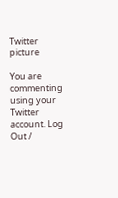Twitter picture

You are commenting using your Twitter account. Log Out /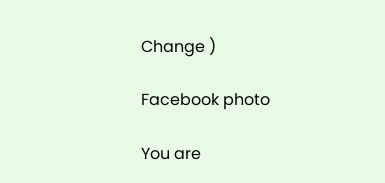Change )

Facebook photo

You are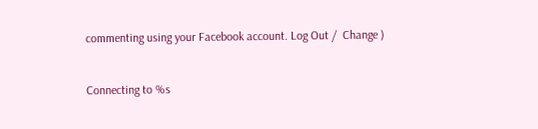commenting using your Facebook account. Log Out /  Change )


Connecting to %s